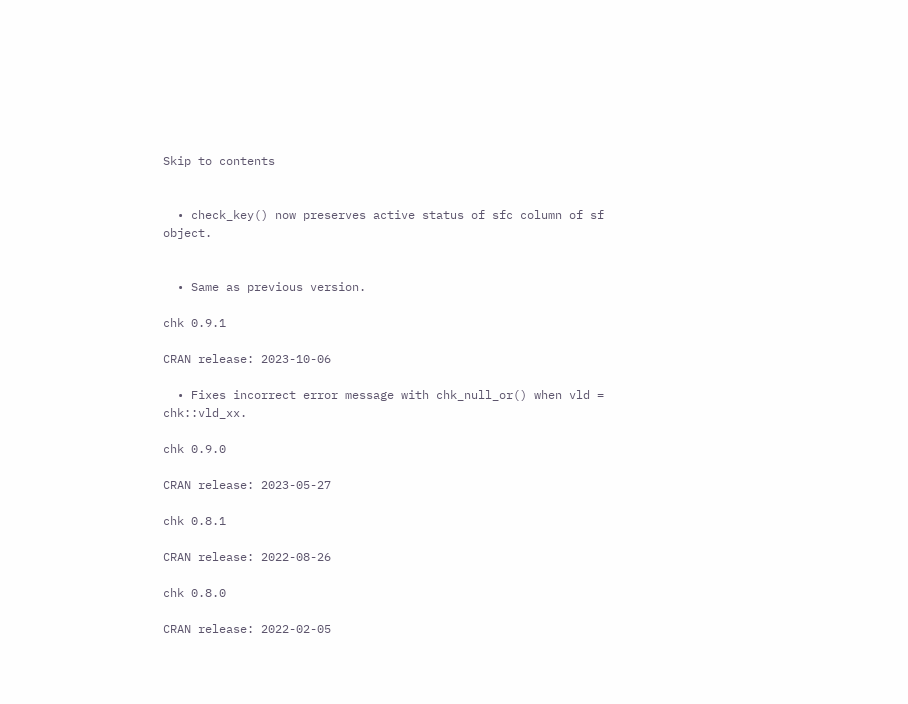Skip to contents


  • check_key() now preserves active status of sfc column of sf object.


  • Same as previous version.

chk 0.9.1

CRAN release: 2023-10-06

  • Fixes incorrect error message with chk_null_or() when vld = chk::vld_xx.

chk 0.9.0

CRAN release: 2023-05-27

chk 0.8.1

CRAN release: 2022-08-26

chk 0.8.0

CRAN release: 2022-02-05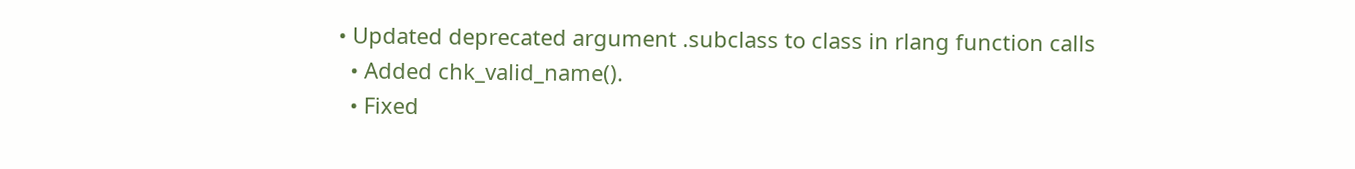• Updated deprecated argument .subclass to class in rlang function calls
  • Added chk_valid_name().
  • Fixed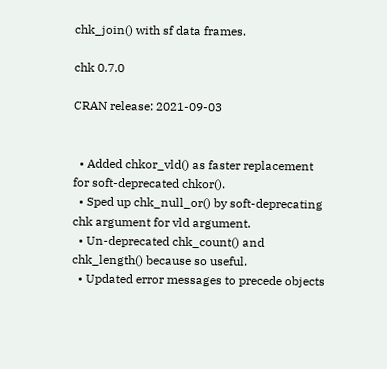chk_join() with sf data frames.

chk 0.7.0

CRAN release: 2021-09-03


  • Added chkor_vld() as faster replacement for soft-deprecated chkor().
  • Sped up chk_null_or() by soft-deprecating chk argument for vld argument.
  • Un-deprecated chk_count() and chk_length() because so useful.
  • Updated error messages to precede objects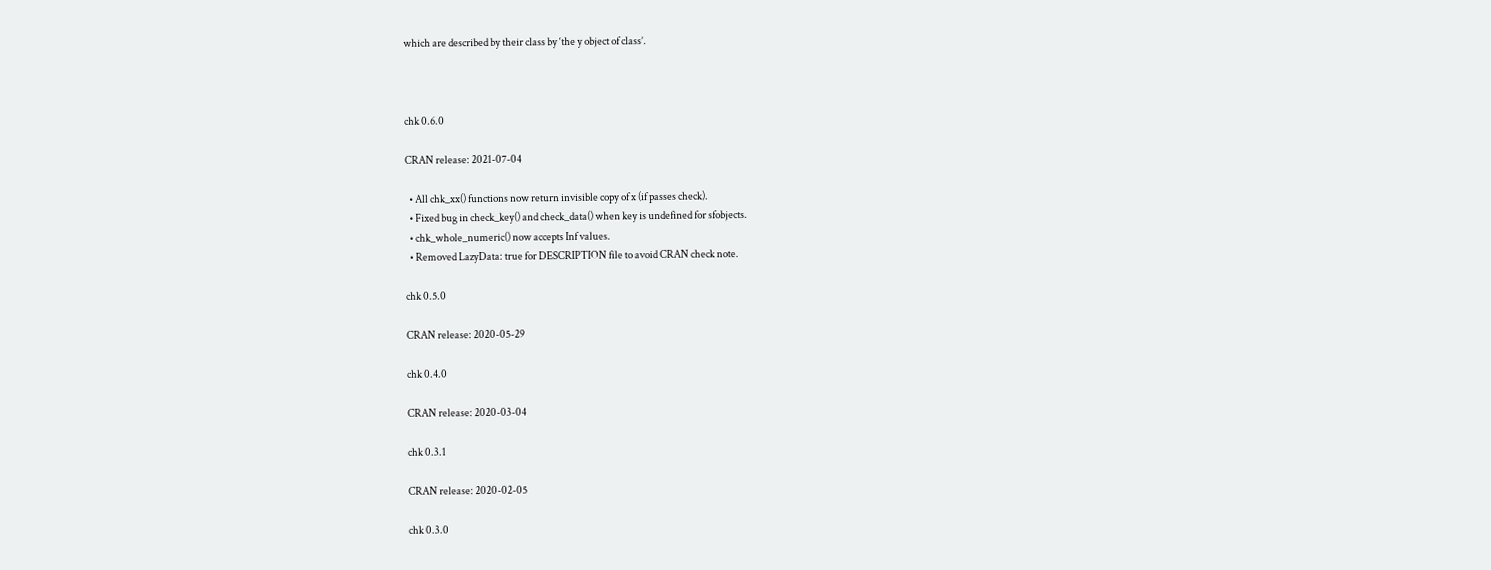which are described by their class by ‘the y object of class’.



chk 0.6.0

CRAN release: 2021-07-04

  • All chk_xx() functions now return invisible copy of x (if passes check).
  • Fixed bug in check_key() and check_data() when key is undefined for sfobjects.
  • chk_whole_numeric() now accepts Inf values.
  • Removed LazyData: true for DESCRIPTION file to avoid CRAN check note.

chk 0.5.0

CRAN release: 2020-05-29

chk 0.4.0

CRAN release: 2020-03-04

chk 0.3.1

CRAN release: 2020-02-05

chk 0.3.0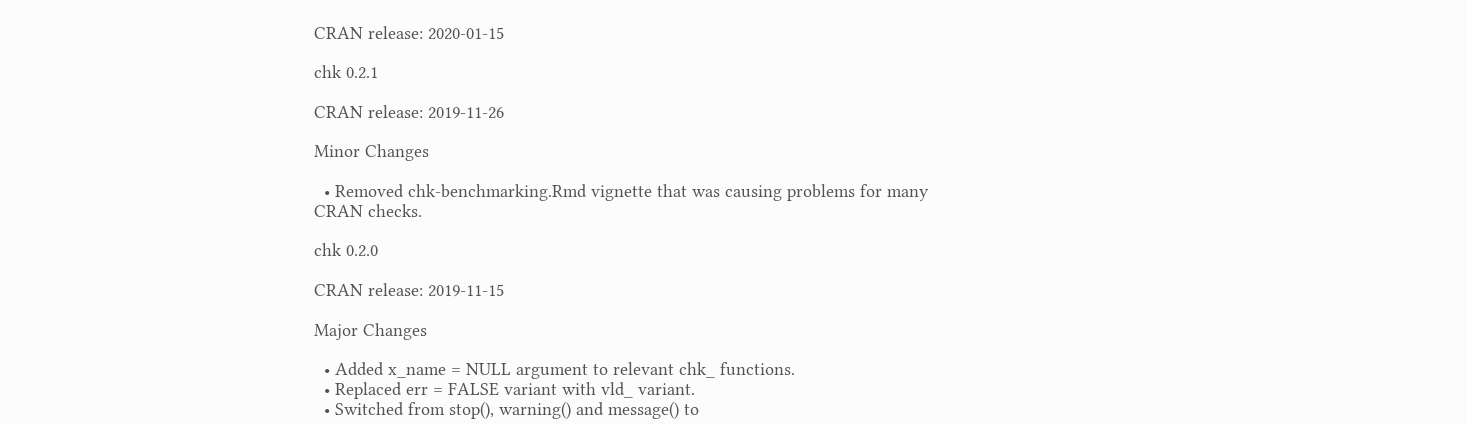CRAN release: 2020-01-15

chk 0.2.1

CRAN release: 2019-11-26

Minor Changes

  • Removed chk-benchmarking.Rmd vignette that was causing problems for many CRAN checks.

chk 0.2.0

CRAN release: 2019-11-15

Major Changes

  • Added x_name = NULL argument to relevant chk_ functions.
  • Replaced err = FALSE variant with vld_ variant.
  • Switched from stop(), warning() and message() to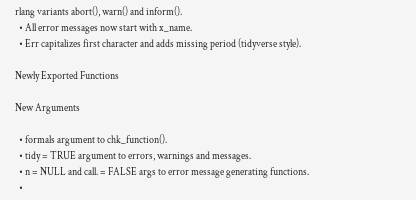rlang variants abort(), warn() and inform().
  • All error messages now start with x_name.
  • Err capitalizes first character and adds missing period (tidyverse style).

Newly Exported Functions

New Arguments

  • formals argument to chk_function().
  • tidy = TRUE argument to errors, warnings and messages.
  • n = NULL and call. = FALSE args to error message generating functions.
  •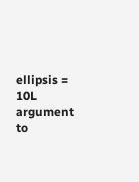ellipsis = 10L argument to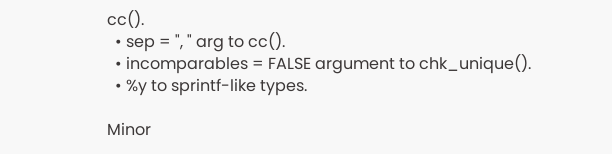cc().
  • sep = ", " arg to cc().
  • incomparables = FALSE argument to chk_unique().
  • %y to sprintf-like types.

Minor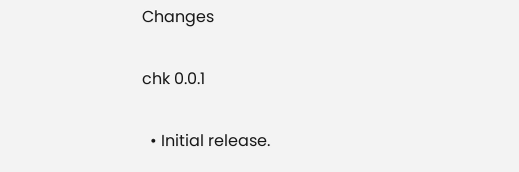Changes

chk 0.0.1

  • Initial release.